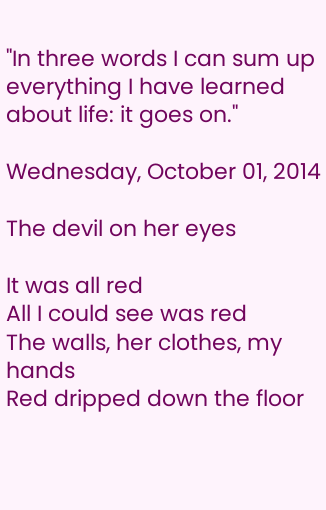"In three words I can sum up everything I have learned about life: it goes on."

Wednesday, October 01, 2014

The devil on her eyes

It was all red
All I could see was red
The walls, her clothes, my hands
Red dripped down the floor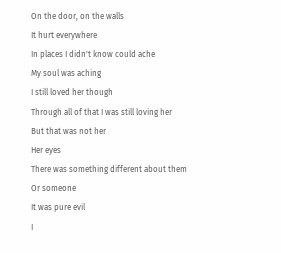On the door, on the walls
It hurt everywhere
In places I didn't know could ache
My soul was aching
I still loved her though
Through all of that I was still loving her
But that was not her
Her eyes
There was something different about them
Or someone
It was pure evil
I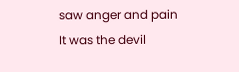saw anger and pain
It was the devil